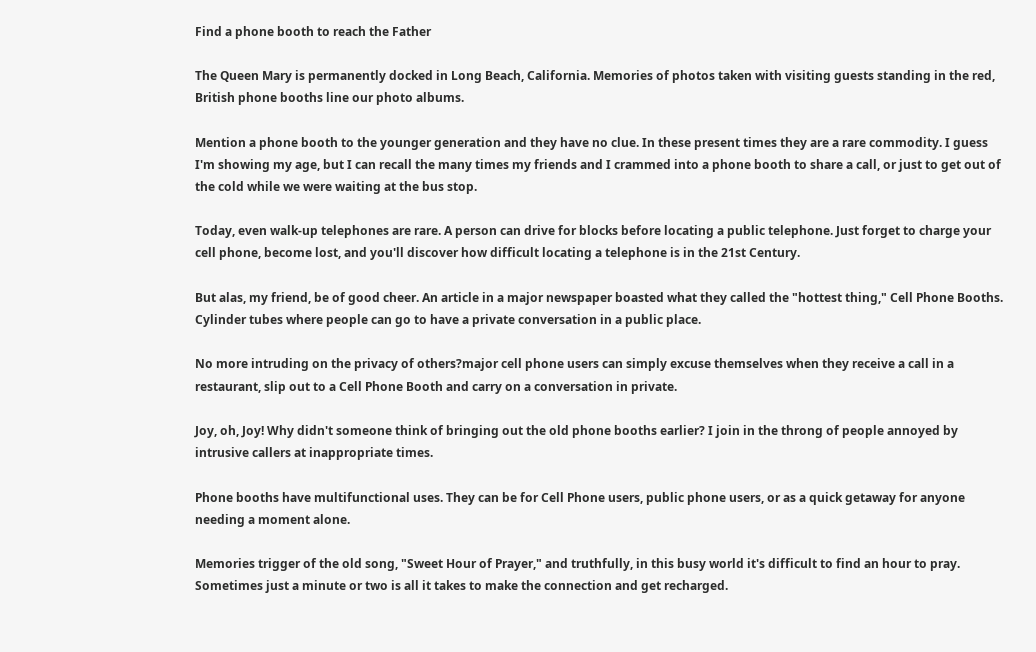Find a phone booth to reach the Father

The Queen Mary is permanently docked in Long Beach, California. Memories of photos taken with visiting guests standing in the red, British phone booths line our photo albums.

Mention a phone booth to the younger generation and they have no clue. In these present times they are a rare commodity. I guess I'm showing my age, but I can recall the many times my friends and I crammed into a phone booth to share a call, or just to get out of the cold while we were waiting at the bus stop.

Today, even walk-up telephones are rare. A person can drive for blocks before locating a public telephone. Just forget to charge your cell phone, become lost, and you'll discover how difficult locating a telephone is in the 21st Century.

But alas, my friend, be of good cheer. An article in a major newspaper boasted what they called the "hottest thing," Cell Phone Booths. Cylinder tubes where people can go to have a private conversation in a public place.

No more intruding on the privacy of others?major cell phone users can simply excuse themselves when they receive a call in a restaurant, slip out to a Cell Phone Booth and carry on a conversation in private.

Joy, oh, Joy! Why didn't someone think of bringing out the old phone booths earlier? I join in the throng of people annoyed by intrusive callers at inappropriate times.

Phone booths have multifunctional uses. They can be for Cell Phone users, public phone users, or as a quick getaway for anyone needing a moment alone.

Memories trigger of the old song, "Sweet Hour of Prayer," and truthfully, in this busy world it's difficult to find an hour to pray. Sometimes just a minute or two is all it takes to make the connection and get recharged.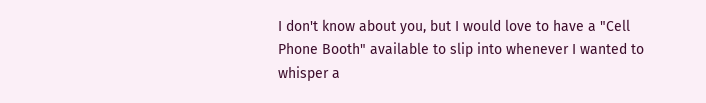I don't know about you, but I would love to have a "Cell Phone Booth" available to slip into whenever I wanted to whisper a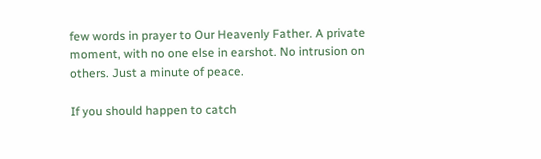few words in prayer to Our Heavenly Father. A private moment, with no one else in earshot. No intrusion on others. Just a minute of peace.

If you should happen to catch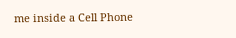me inside a Cell Phone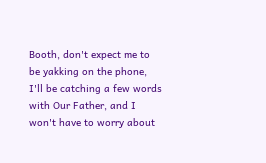Booth, don't expect me to be yakking on the phone, I'll be catching a few words with Our Father, and I won't have to worry about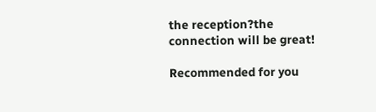the reception?the connection will be great!

Recommended for you